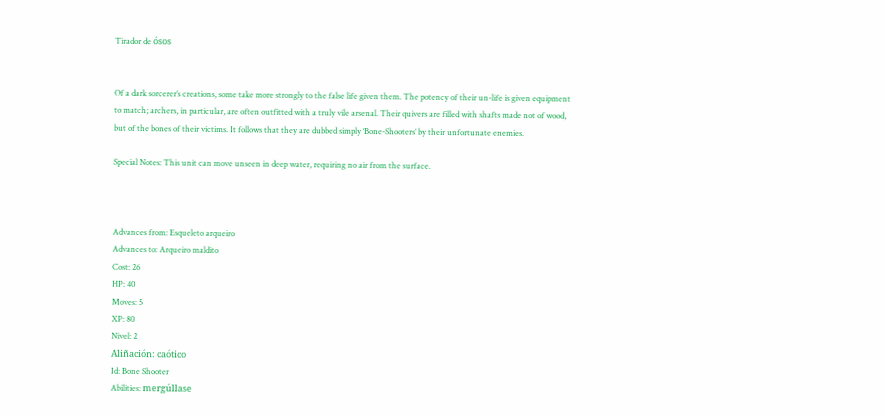Tirador de ósos


Of a dark sorcerer’s creations, some take more strongly to the false life given them. The potency of their un-life is given equipment to match; archers, in particular, are often outfitted with a truly vile arsenal. Their quivers are filled with shafts made not of wood, but of the bones of their victims. It follows that they are dubbed simply ‘Bone-Shooters’ by their unfortunate enemies.

Special Notes: This unit can move unseen in deep water, requiring no air from the surface.



Advances from: Esqueleto arqueiro
Advances to: Arqueiro maldito
Cost: 26
HP: 40
Moves: 5
XP: 80
Nivel: 2
Aliñación: caótico
Id: Bone Shooter
Abilities: mergúllase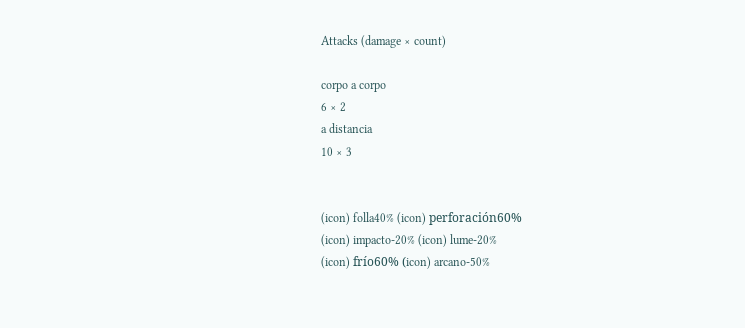Attacks (damage × count)

corpo a corpo
6 × 2
a distancia
10 × 3


(icon) folla40% (icon) perforación60%
(icon) impacto-20% (icon) lume-20%
(icon) frío60% (icon) arcano-50%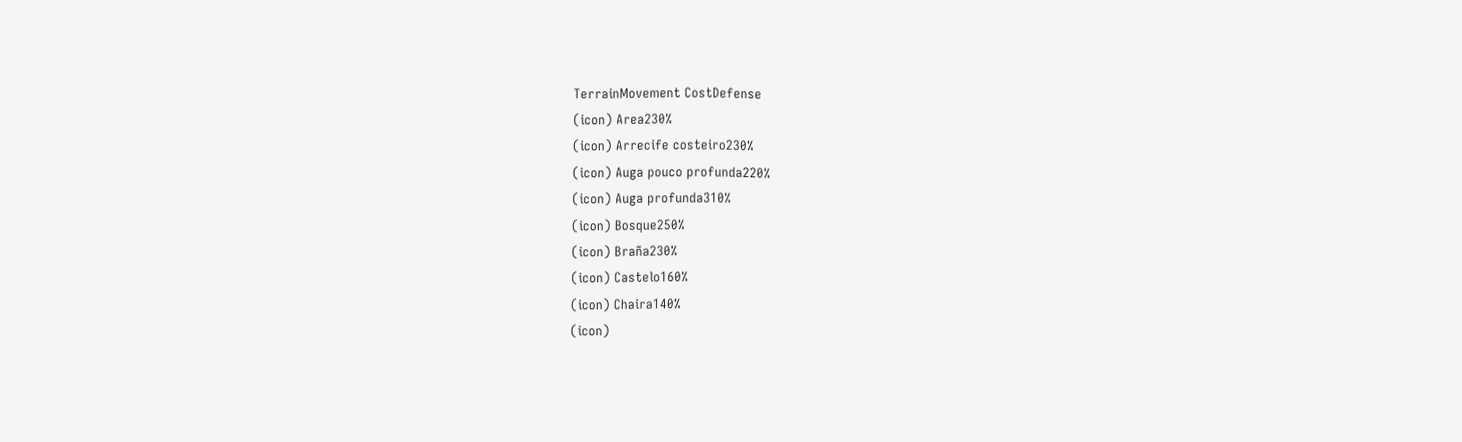TerrainMovement CostDefense
(icon) Area230%
(icon) Arrecife costeiro230%
(icon) Auga pouco profunda220%
(icon) Auga profunda310%
(icon) Bosque250%
(icon) Braña230%
(icon) Castelo160%
(icon) Chaira140%
(icon)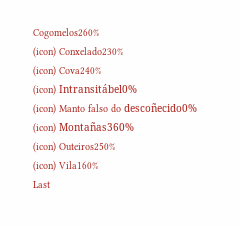Cogomelos260%
(icon) Conxelado230%
(icon) Cova240%
(icon) Intransitábel0%
(icon) Manto falso do descoñecido0%
(icon) Montañas360%
(icon) Outeiros250%
(icon) Vila160%
Last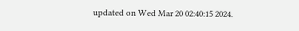updated on Wed Mar 20 02:40:15 2024.